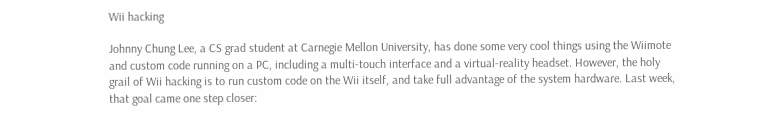Wii hacking

Johnny Chung Lee, a CS grad student at Carnegie Mellon University, has done some very cool things using the Wiimote and custom code running on a PC, including a multi-touch interface and a virtual-reality headset. However, the holy grail of Wii hacking is to run custom code on the Wii itself, and take full advantage of the system hardware. Last week, that goal came one step closer: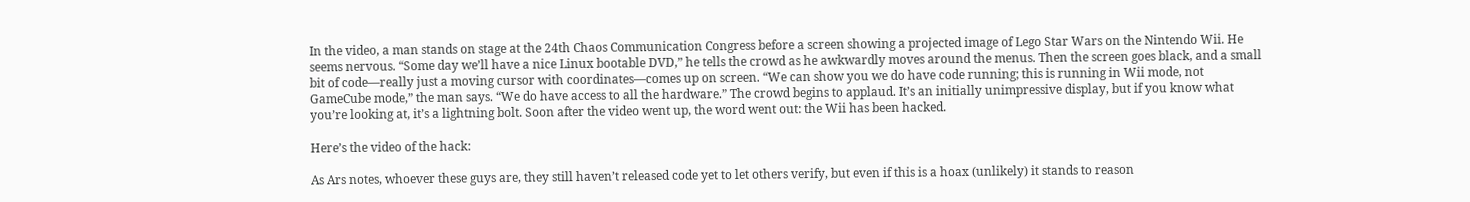In the video, a man stands on stage at the 24th Chaos Communication Congress before a screen showing a projected image of Lego Star Wars on the Nintendo Wii. He seems nervous. “Some day we’ll have a nice Linux bootable DVD,” he tells the crowd as he awkwardly moves around the menus. Then the screen goes black, and a small bit of code—really just a moving cursor with coordinates—comes up on screen. “We can show you we do have code running; this is running in Wii mode, not GameCube mode,” the man says. “We do have access to all the hardware.” The crowd begins to applaud. It’s an initially unimpressive display, but if you know what you’re looking at, it’s a lightning bolt. Soon after the video went up, the word went out: the Wii has been hacked.

Here’s the video of the hack:

As Ars notes, whoever these guys are, they still haven’t released code yet to let others verify, but even if this is a hoax (unlikely) it stands to reason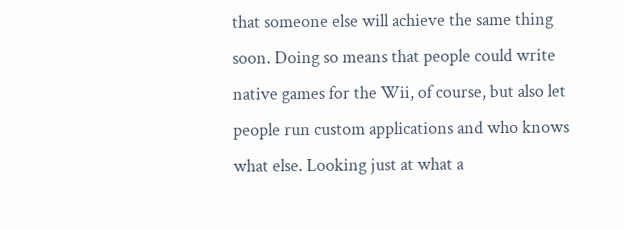that someone else will achieve the same thing soon. Doing so means that people could write native games for the Wii, of course, but also let people run custom applications and who knows what else. Looking just at what a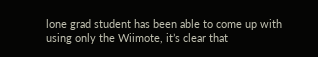lone grad student has been able to come up with using only the Wiimote, it’s clear that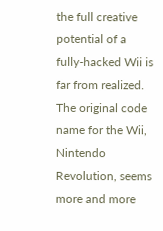the full creative potential of a fully-hacked Wii is far from realized. The original code name for the Wii, Nintendo Revolution, seems more and more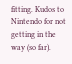fitting. Kudos to Nintendo for not getting in the way (so far).